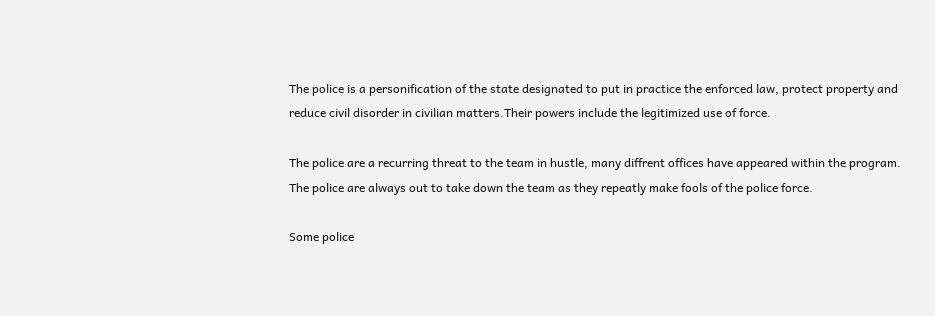The police is a personification of the state designated to put in practice the enforced law, protect property and reduce civil disorder in civilian matters.Their powers include the legitimized use of force.

The police are a recurring threat to the team in hustle, many diffrent offices have appeared within the program. The police are always out to take down the team as they repeatly make fools of the police force.

Some police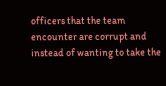officers that the team encounter are corrupt and instead of wanting to take the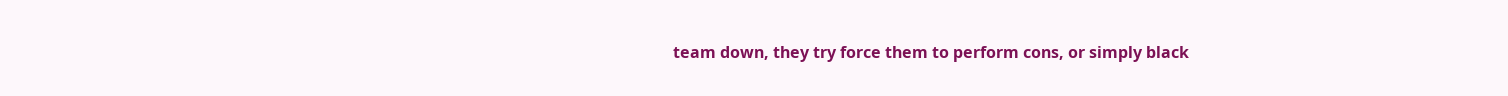team down, they try force them to perform cons, or simply black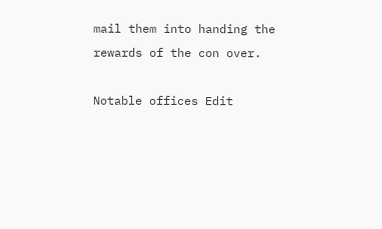mail them into handing the rewards of the con over.

Notable offices Edit